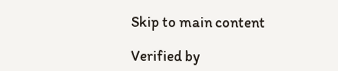Skip to main content

Verified by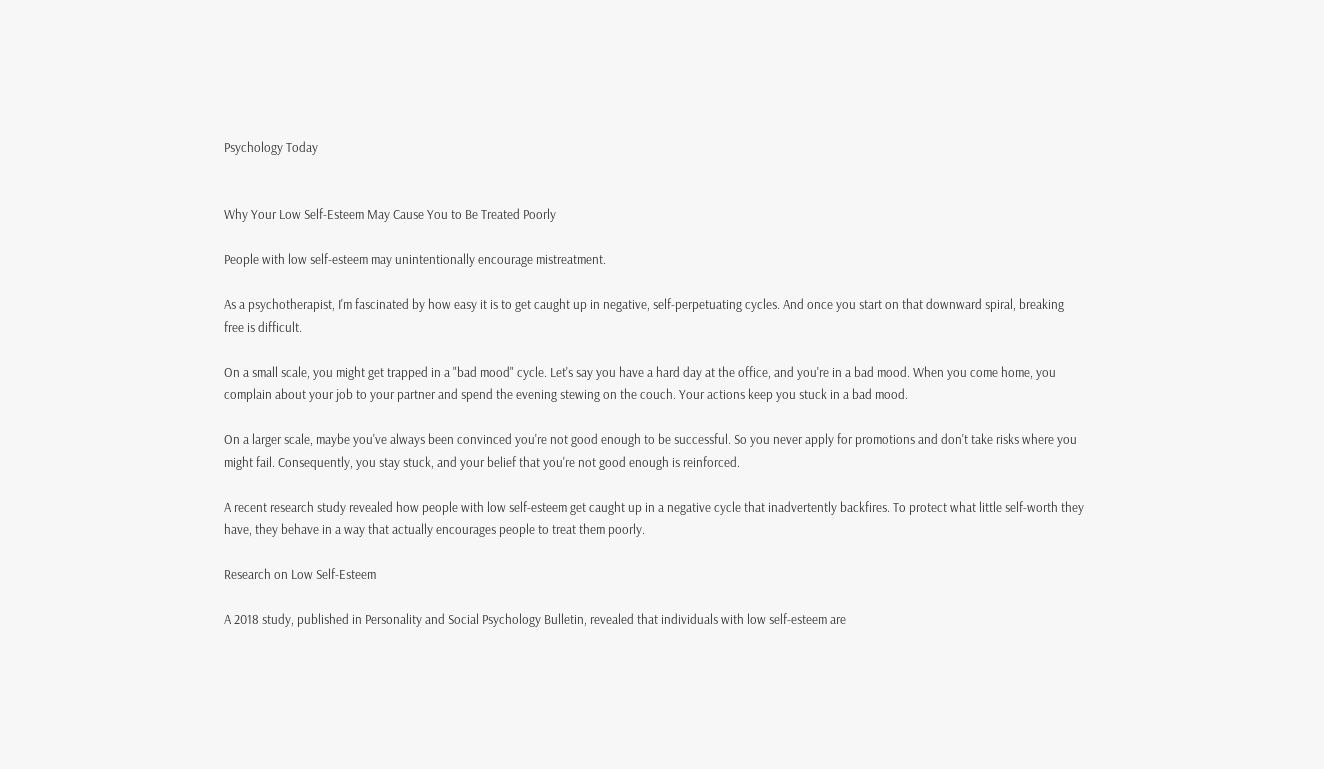Psychology Today


Why Your Low Self-Esteem May Cause You to Be Treated Poorly

People with low self-esteem may unintentionally encourage mistreatment.

As a psychotherapist, I'm fascinated by how easy it is to get caught up in negative, self-perpetuating cycles. And once you start on that downward spiral, breaking free is difficult.

On a small scale, you might get trapped in a "bad mood" cycle. Let's say you have a hard day at the office, and you're in a bad mood. When you come home, you complain about your job to your partner and spend the evening stewing on the couch. Your actions keep you stuck in a bad mood.

On a larger scale, maybe you've always been convinced you're not good enough to be successful. So you never apply for promotions and don't take risks where you might fail. Consequently, you stay stuck, and your belief that you're not good enough is reinforced.

A recent research study revealed how people with low self-esteem get caught up in a negative cycle that inadvertently backfires. To protect what little self-worth they have, they behave in a way that actually encourages people to treat them poorly.

Research on Low Self-Esteem

A 2018 study, published in Personality and Social Psychology Bulletin, revealed that individuals with low self-esteem are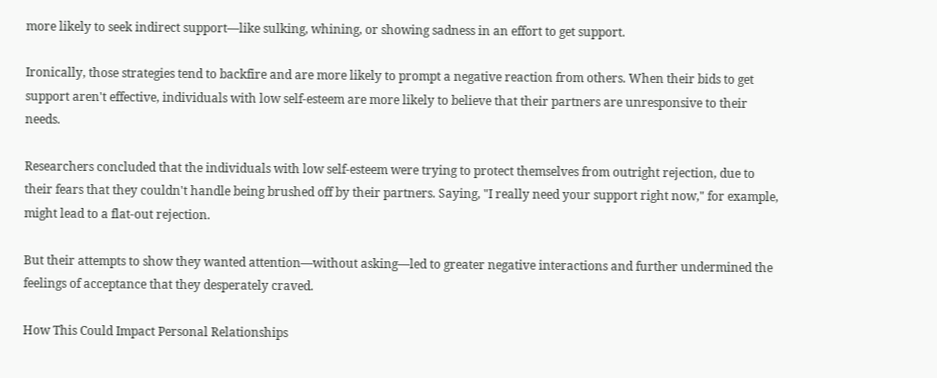more likely to seek indirect support—like sulking, whining, or showing sadness in an effort to get support.

Ironically, those strategies tend to backfire and are more likely to prompt a negative reaction from others. When their bids to get support aren't effective, individuals with low self-esteem are more likely to believe that their partners are unresponsive to their needs.

Researchers concluded that the individuals with low self-esteem were trying to protect themselves from outright rejection, due to their fears that they couldn't handle being brushed off by their partners. Saying, "I really need your support right now," for example, might lead to a flat-out rejection.

But their attempts to show they wanted attention—without asking—led to greater negative interactions and further undermined the feelings of acceptance that they desperately craved.

How This Could Impact Personal Relationships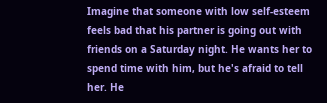Imagine that someone with low self-esteem feels bad that his partner is going out with friends on a Saturday night. He wants her to spend time with him, but he's afraid to tell her. He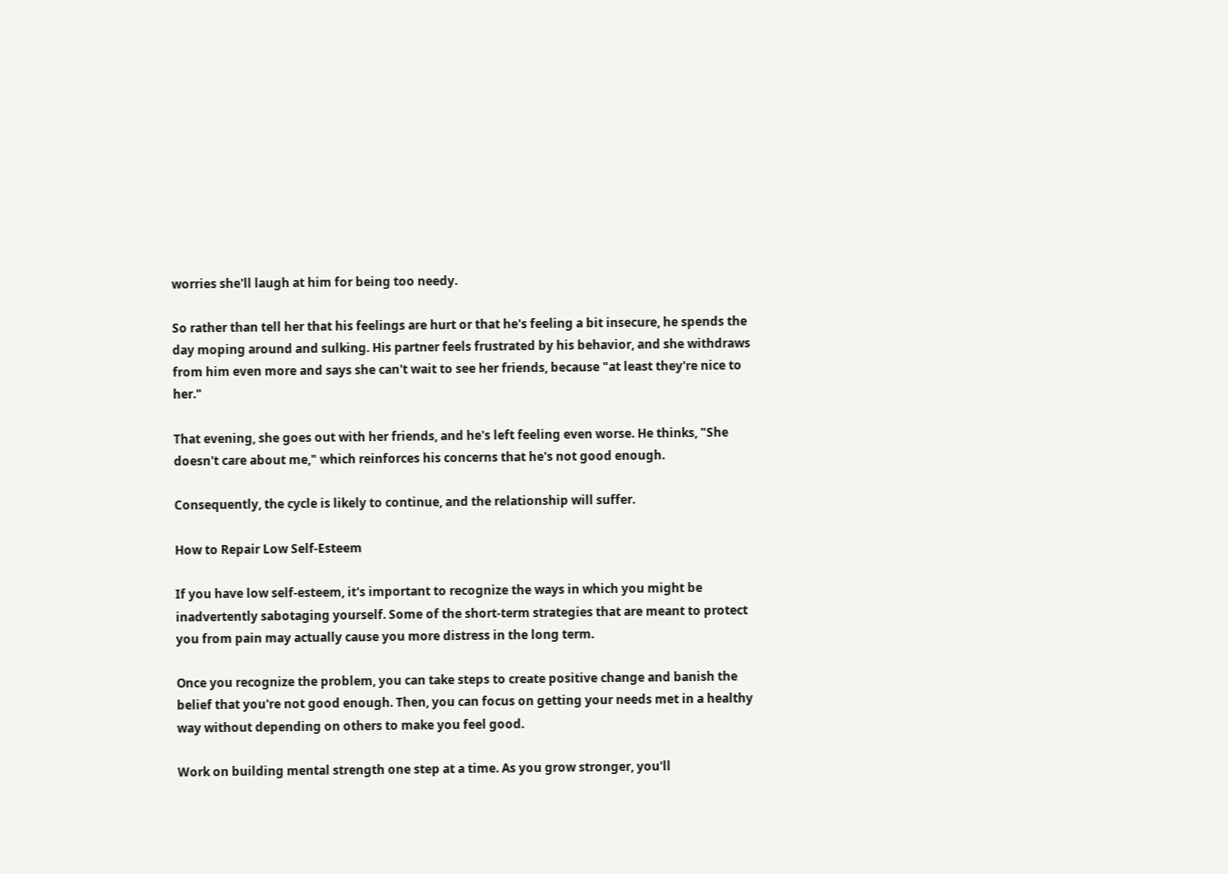worries she'll laugh at him for being too needy.

So rather than tell her that his feelings are hurt or that he's feeling a bit insecure, he spends the day moping around and sulking. His partner feels frustrated by his behavior, and she withdraws from him even more and says she can't wait to see her friends, because "at least they're nice to her."

That evening, she goes out with her friends, and he's left feeling even worse. He thinks, "She doesn't care about me," which reinforces his concerns that he's not good enough.

Consequently, the cycle is likely to continue, and the relationship will suffer.

How to Repair Low Self-Esteem

If you have low self-esteem, it's important to recognize the ways in which you might be inadvertently sabotaging yourself. Some of the short-term strategies that are meant to protect you from pain may actually cause you more distress in the long term.

Once you recognize the problem, you can take steps to create positive change and banish the belief that you're not good enough. Then, you can focus on getting your needs met in a healthy way without depending on others to make you feel good.

Work on building mental strength one step at a time. As you grow stronger, you'll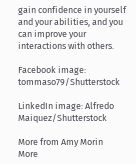gain confidence in yourself and your abilities, and you can improve your interactions with others.

Facebook image: tommaso79/Shutterstock

LinkedIn image: Alfredo Maiquez/Shutterstock

More from Amy Morin
More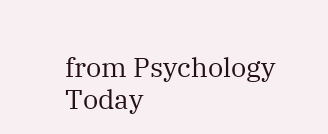from Psychology Today